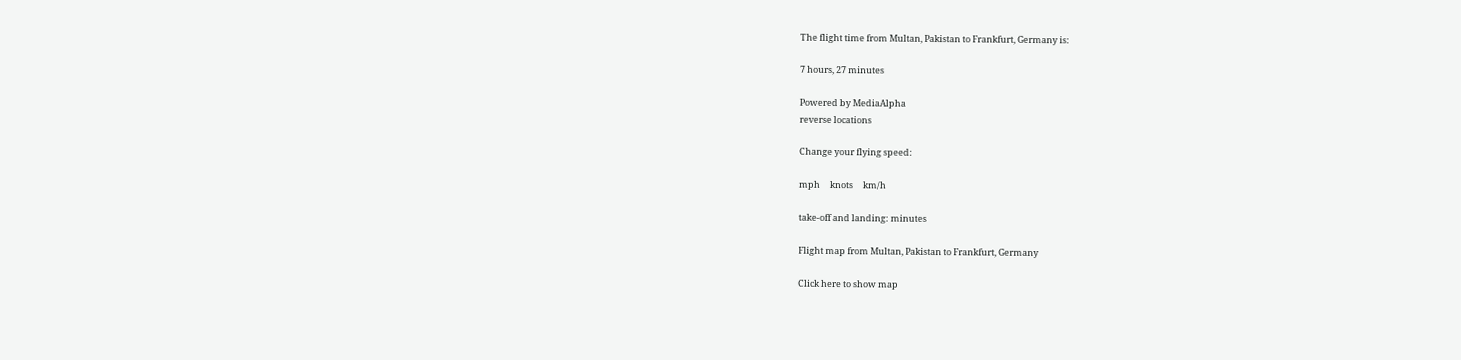The flight time from Multan, Pakistan to Frankfurt, Germany is:

7 hours, 27 minutes

Powered by MediaAlpha
reverse locations

Change your flying speed:

mph     knots     km/h

take-off and landing: minutes

Flight map from Multan, Pakistan to Frankfurt, Germany

Click here to show map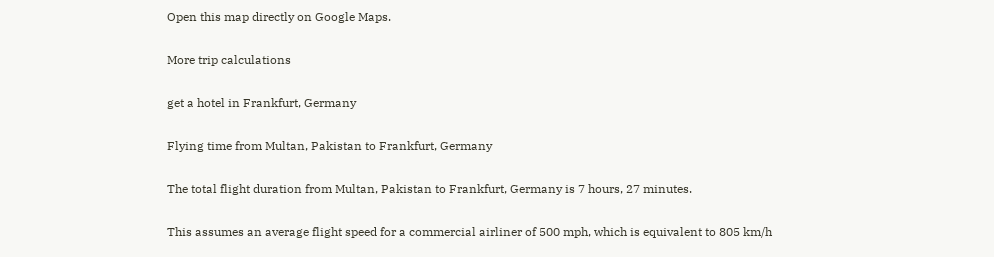Open this map directly on Google Maps.

More trip calculations

get a hotel in Frankfurt, Germany

Flying time from Multan, Pakistan to Frankfurt, Germany

The total flight duration from Multan, Pakistan to Frankfurt, Germany is 7 hours, 27 minutes.

This assumes an average flight speed for a commercial airliner of 500 mph, which is equivalent to 805 km/h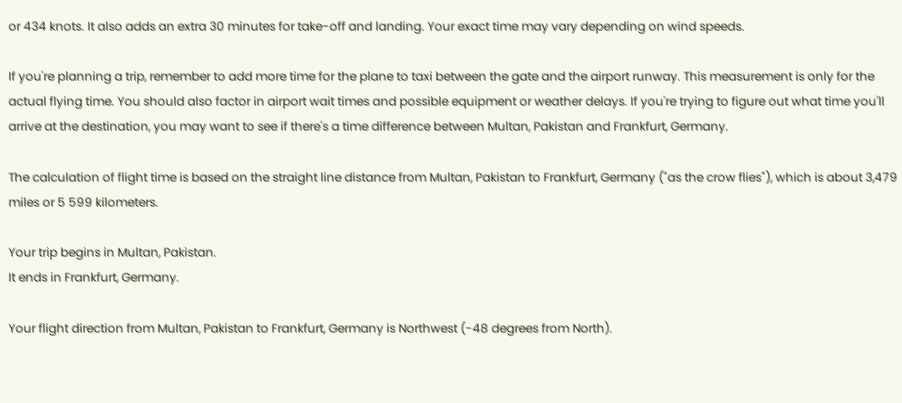or 434 knots. It also adds an extra 30 minutes for take-off and landing. Your exact time may vary depending on wind speeds.

If you're planning a trip, remember to add more time for the plane to taxi between the gate and the airport runway. This measurement is only for the actual flying time. You should also factor in airport wait times and possible equipment or weather delays. If you're trying to figure out what time you'll arrive at the destination, you may want to see if there's a time difference between Multan, Pakistan and Frankfurt, Germany.

The calculation of flight time is based on the straight line distance from Multan, Pakistan to Frankfurt, Germany ("as the crow flies"), which is about 3,479 miles or 5 599 kilometers.

Your trip begins in Multan, Pakistan.
It ends in Frankfurt, Germany.

Your flight direction from Multan, Pakistan to Frankfurt, Germany is Northwest (-48 degrees from North).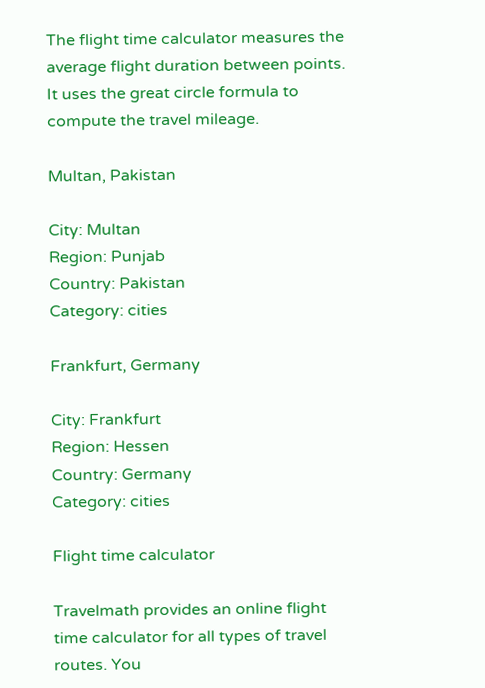The flight time calculator measures the average flight duration between points. It uses the great circle formula to compute the travel mileage.

Multan, Pakistan

City: Multan
Region: Punjab
Country: Pakistan
Category: cities

Frankfurt, Germany

City: Frankfurt
Region: Hessen
Country: Germany
Category: cities

Flight time calculator

Travelmath provides an online flight time calculator for all types of travel routes. You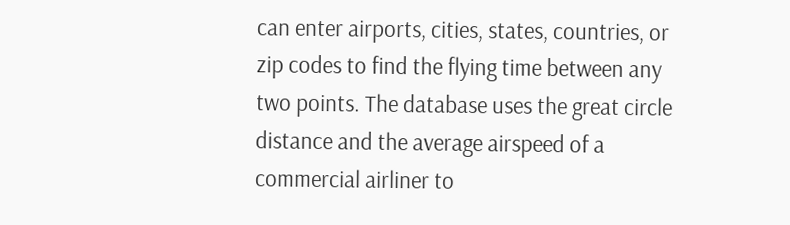can enter airports, cities, states, countries, or zip codes to find the flying time between any two points. The database uses the great circle distance and the average airspeed of a commercial airliner to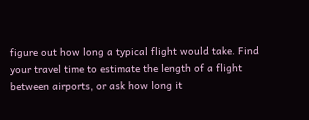figure out how long a typical flight would take. Find your travel time to estimate the length of a flight between airports, or ask how long it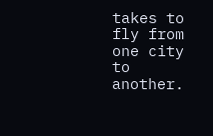takes to fly from one city to another.